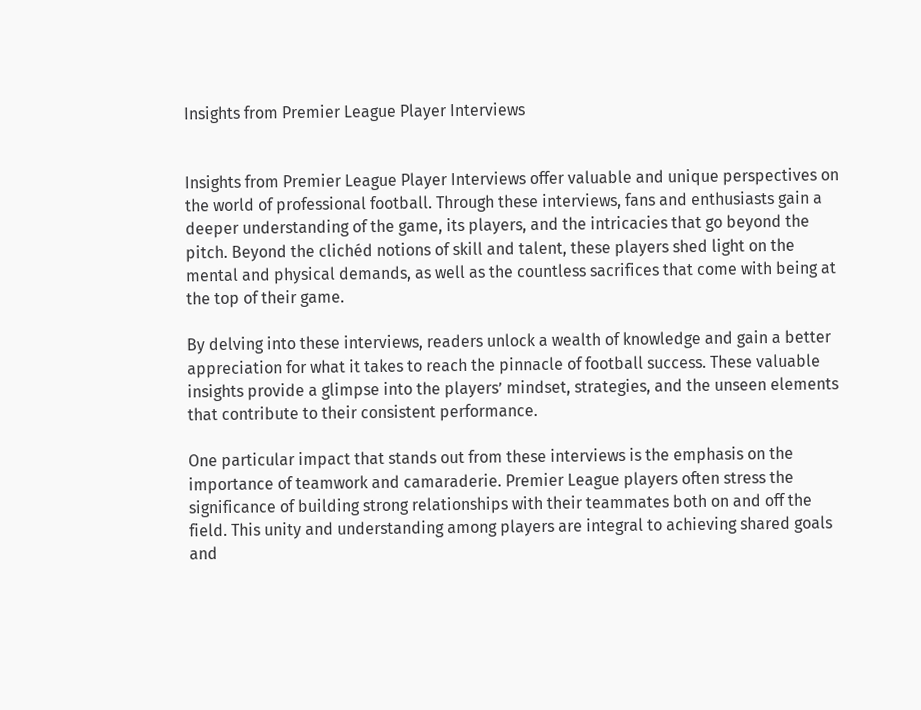Insights from Premier League Player Interviews


Insights from Premier League Player Interviews offer valuable and unique perspectives on the world of professional football. Through these interviews, fans and enthusiasts gain a deeper understanding of the game, its players, and the intricacies that go beyond the pitch. Beyond the clichéd notions of skill and talent, these players shed light on the mental and physical demands, as well as the countless sacrifices that come with being at the top of their game.

By delving into these interviews, readers unlock a wealth of knowledge and gain a better appreciation for what it takes to reach the pinnacle of football success. These valuable insights provide a glimpse into the players’ mindset, strategies, and the unseen elements that contribute to their consistent performance.

One particular impact that stands out from these interviews is the emphasis on the importance of teamwork and camaraderie. Premier League players often stress the significance of building strong relationships with their teammates both on and off the field. This unity and understanding among players are integral to achieving shared goals and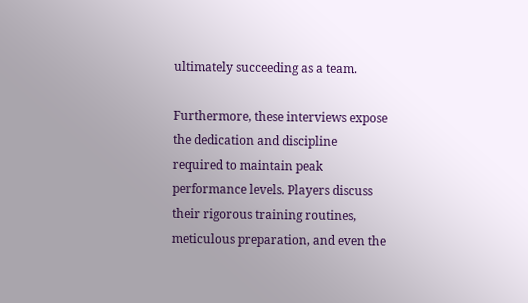ultimately succeeding as a team.

Furthermore, these interviews expose the dedication and discipline required to maintain peak performance levels. Players discuss their rigorous training routines, meticulous preparation, and even the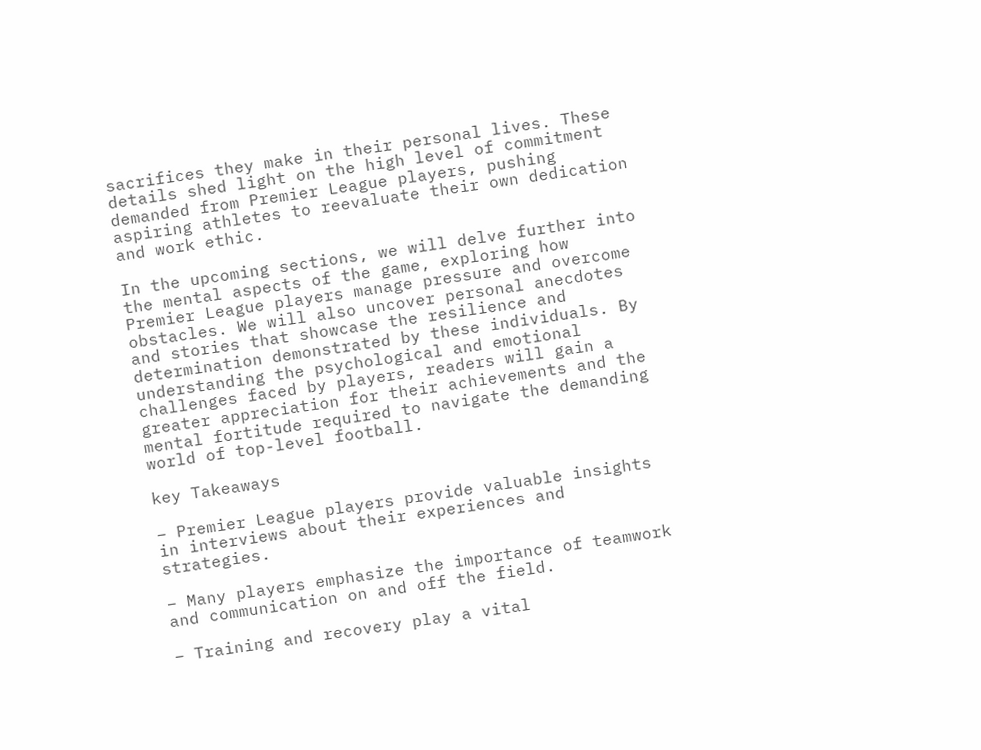sacrifices they make in their personal lives. These details shed light on the high level of commitment demanded from Premier League players, pushing aspiring athletes to reevaluate their own dedication and work ethic.

In the upcoming sections, we will delve further into the mental aspects of the game, exploring how Premier League players manage pressure and overcome obstacles. We will also uncover personal anecdotes and stories that showcase the resilience and determination demonstrated by these individuals. By understanding the psychological and emotional challenges faced by players, readers will gain a greater appreciation for their achievements and the mental fortitude required to navigate the demanding world of top-level football.

key Takeaways

– Premier League players provide valuable insights in interviews about their experiences and strategies.

– Many players emphasize the importance of teamwork and communication on and off the field.

– Training and recovery play a vital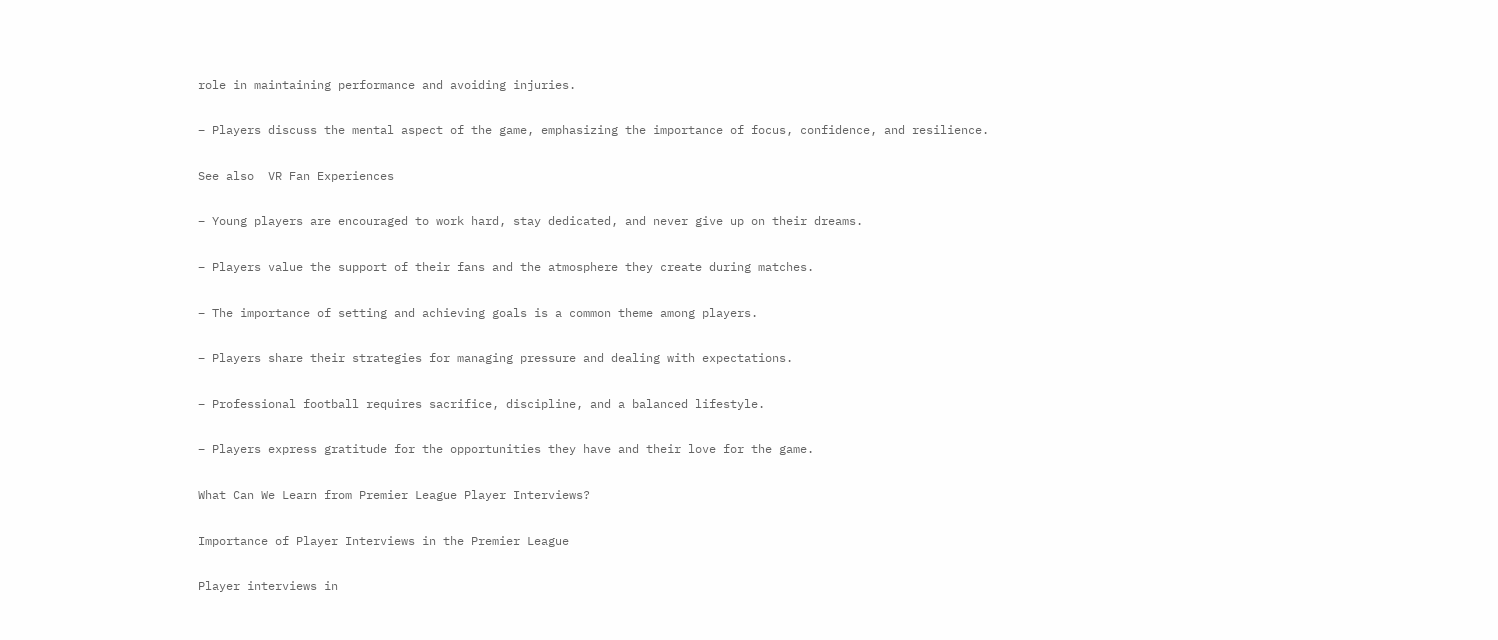role in maintaining performance and avoiding injuries.

– Players discuss the mental aspect of the game, emphasizing the importance of focus, confidence, and resilience.

See also  VR Fan Experiences

– Young players are encouraged to work hard, stay dedicated, and never give up on their dreams.

– Players value the support of their fans and the atmosphere they create during matches.

– The importance of setting and achieving goals is a common theme among players.

– Players share their strategies for managing pressure and dealing with expectations.

– Professional football requires sacrifice, discipline, and a balanced lifestyle.

– Players express gratitude for the opportunities they have and their love for the game.

What Can We Learn from Premier League Player Interviews?

Importance of Player Interviews in the Premier League

Player interviews in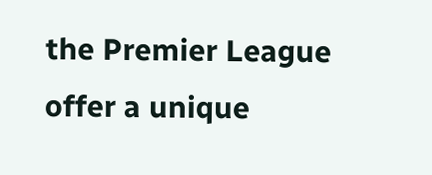the Premier League offer a unique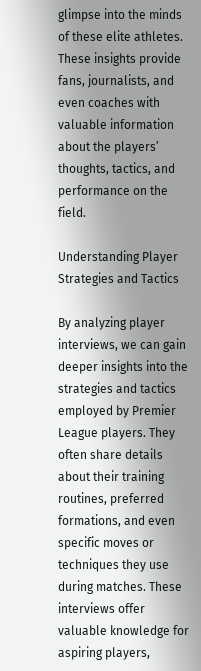glimpse into the minds of these elite athletes. These insights provide fans, journalists, and even coaches with valuable information about the players’ thoughts, tactics, and performance on the field.

Understanding Player Strategies and Tactics

By analyzing player interviews, we can gain deeper insights into the strategies and tactics employed by Premier League players. They often share details about their training routines, preferred formations, and even specific moves or techniques they use during matches. These interviews offer valuable knowledge for aspiring players,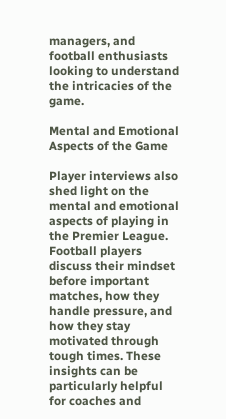managers, and football enthusiasts looking to understand the intricacies of the game.

Mental and Emotional Aspects of the Game

Player interviews also shed light on the mental and emotional aspects of playing in the Premier League. Football players discuss their mindset before important matches, how they handle pressure, and how they stay motivated through tough times. These insights can be particularly helpful for coaches and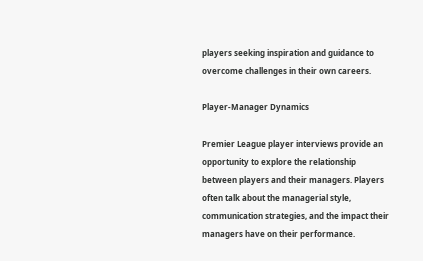players seeking inspiration and guidance to overcome challenges in their own careers.

Player-Manager Dynamics

Premier League player interviews provide an opportunity to explore the relationship between players and their managers. Players often talk about the managerial style, communication strategies, and the impact their managers have on their performance.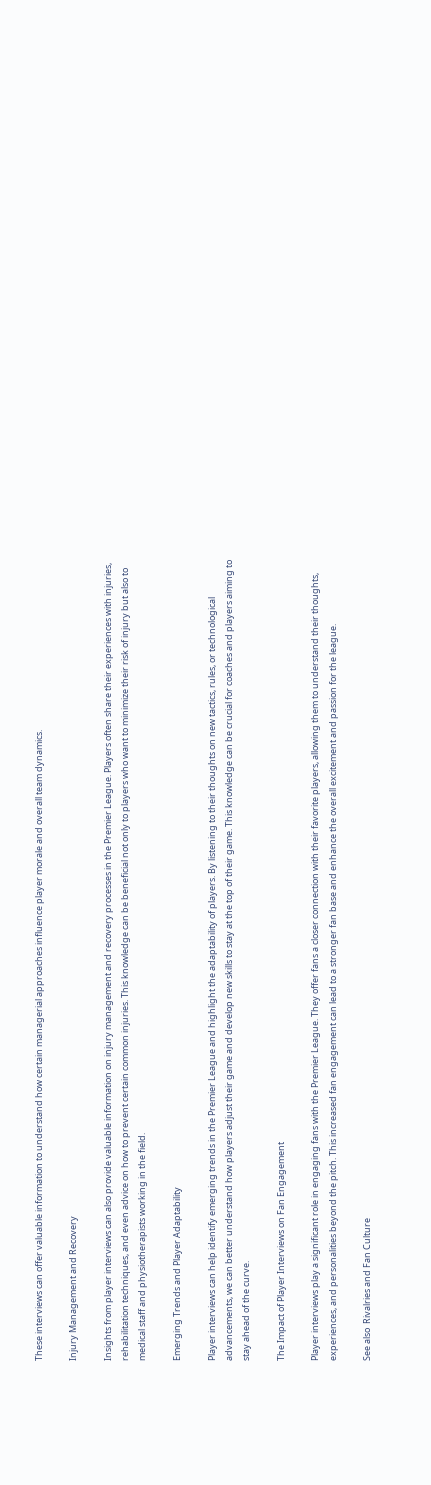These interviews can offer valuable information to understand how certain managerial approaches influence player morale and overall team dynamics.

Injury Management and Recovery

Insights from player interviews can also provide valuable information on injury management and recovery processes in the Premier League. Players often share their experiences with injuries, rehabilitation techniques, and even advice on how to prevent certain common injuries. This knowledge can be beneficial not only to players who want to minimize their risk of injury but also to medical staff and physiotherapists working in the field.

Emerging Trends and Player Adaptability

Player interviews can help identify emerging trends in the Premier League and highlight the adaptability of players. By listening to their thoughts on new tactics, rules, or technological advancements, we can better understand how players adjust their game and develop new skills to stay at the top of their game. This knowledge can be crucial for coaches and players aiming to stay ahead of the curve.

The Impact of Player Interviews on Fan Engagement

Player interviews play a significant role in engaging fans with the Premier League. They offer fans a closer connection with their favorite players, allowing them to understand their thoughts, experiences, and personalities beyond the pitch. This increased fan engagement can lead to a stronger fan base and enhance the overall excitement and passion for the league.

See also  Rivalries and Fan Culture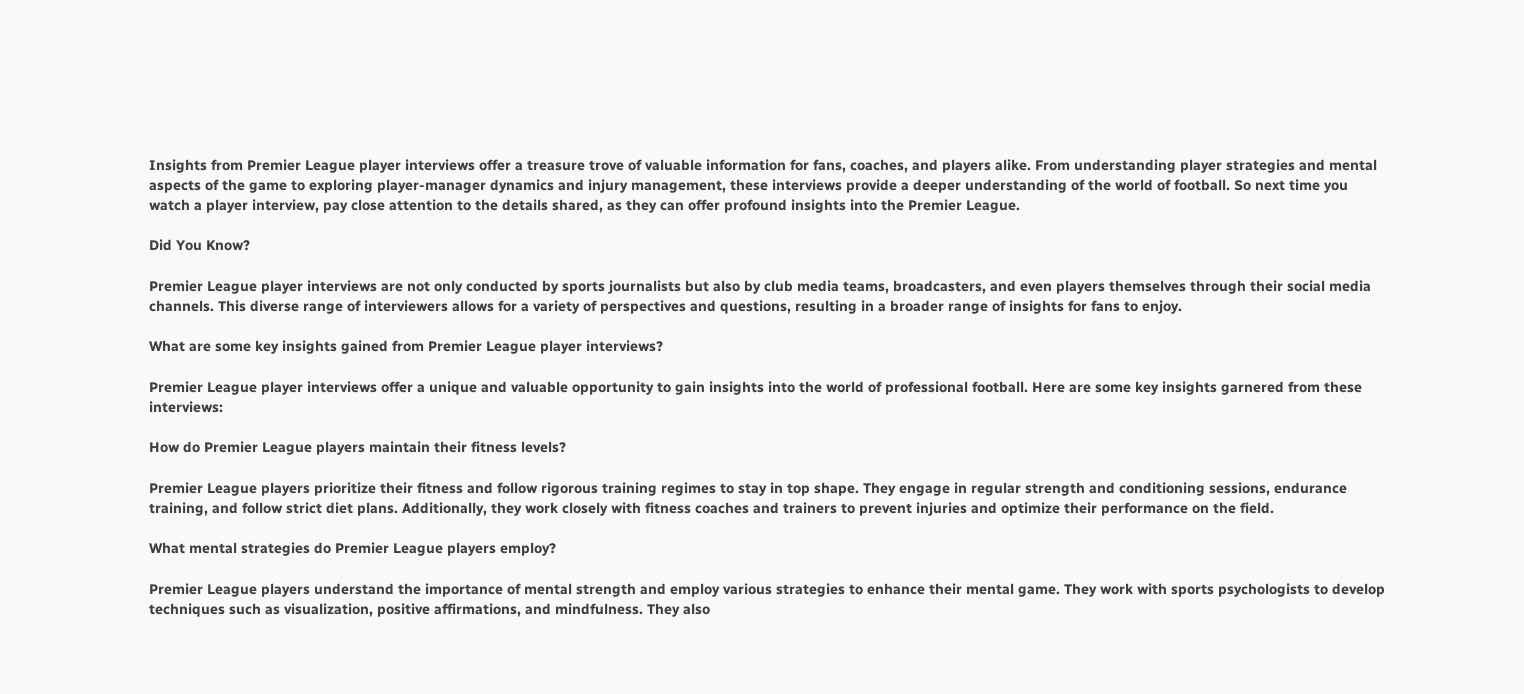Insights from Premier League player interviews offer a treasure trove of valuable information for fans, coaches, and players alike. From understanding player strategies and mental aspects of the game to exploring player-manager dynamics and injury management, these interviews provide a deeper understanding of the world of football. So next time you watch a player interview, pay close attention to the details shared, as they can offer profound insights into the Premier League.

Did You Know?

Premier League player interviews are not only conducted by sports journalists but also by club media teams, broadcasters, and even players themselves through their social media channels. This diverse range of interviewers allows for a variety of perspectives and questions, resulting in a broader range of insights for fans to enjoy.

What are some key insights gained from Premier League player interviews?

Premier League player interviews offer a unique and valuable opportunity to gain insights into the world of professional football. Here are some key insights garnered from these interviews:

How do Premier League players maintain their fitness levels?

Premier League players prioritize their fitness and follow rigorous training regimes to stay in top shape. They engage in regular strength and conditioning sessions, endurance training, and follow strict diet plans. Additionally, they work closely with fitness coaches and trainers to prevent injuries and optimize their performance on the field.

What mental strategies do Premier League players employ?

Premier League players understand the importance of mental strength and employ various strategies to enhance their mental game. They work with sports psychologists to develop techniques such as visualization, positive affirmations, and mindfulness. They also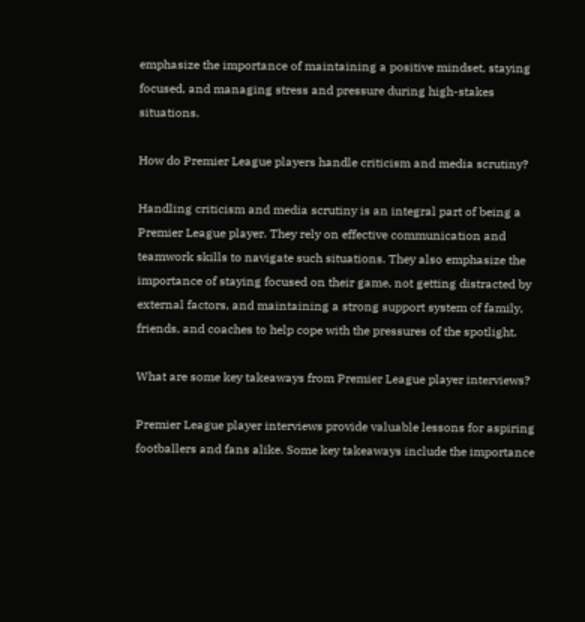emphasize the importance of maintaining a positive mindset, staying focused, and managing stress and pressure during high-stakes situations.

How do Premier League players handle criticism and media scrutiny?

Handling criticism and media scrutiny is an integral part of being a Premier League player. They rely on effective communication and teamwork skills to navigate such situations. They also emphasize the importance of staying focused on their game, not getting distracted by external factors, and maintaining a strong support system of family, friends, and coaches to help cope with the pressures of the spotlight.

What are some key takeaways from Premier League player interviews?

Premier League player interviews provide valuable lessons for aspiring footballers and fans alike. Some key takeaways include the importance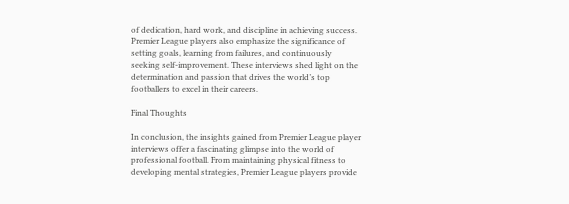of dedication, hard work, and discipline in achieving success. Premier League players also emphasize the significance of setting goals, learning from failures, and continuously seeking self-improvement. These interviews shed light on the determination and passion that drives the world’s top footballers to excel in their careers.

Final Thoughts

In conclusion, the insights gained from Premier League player interviews offer a fascinating glimpse into the world of professional football. From maintaining physical fitness to developing mental strategies, Premier League players provide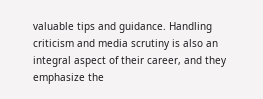valuable tips and guidance. Handling criticism and media scrutiny is also an integral aspect of their career, and they emphasize the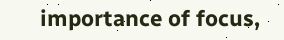importance of focus,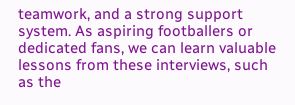teamwork, and a strong support system. As aspiring footballers or dedicated fans, we can learn valuable lessons from these interviews, such as the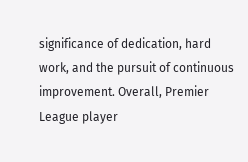significance of dedication, hard work, and the pursuit of continuous improvement. Overall, Premier League player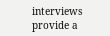interviews provide a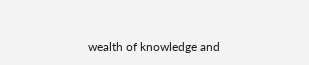wealth of knowledge and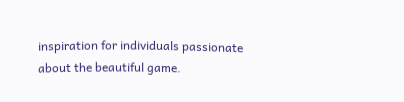inspiration for individuals passionate about the beautiful game.